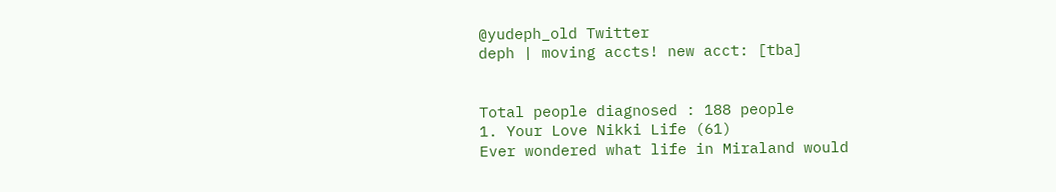@yudeph_old Twitter
deph | moving accts! new acct: [tba]


Total people diagnosed : 188 people
1. Your Love Nikki Life (61)
Ever wondered what life in Miraland would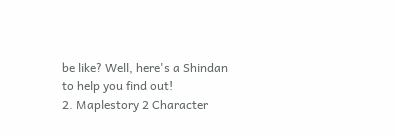be like? Well, here's a Shindan to help you find out!
2. Maplestory 2 Character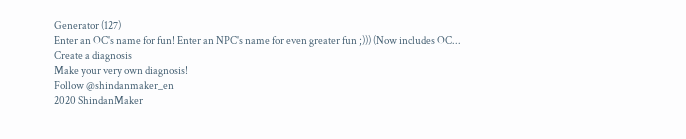Generator (127)
Enter an OC's name for fun! Enter an NPC's name for even greater fun ;))) (Now includes OC...
Create a diagnosis
Make your very own diagnosis!
Follow @shindanmaker_en
2020 ShindanMaker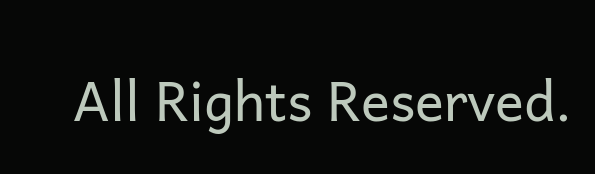All Rights Reserved.